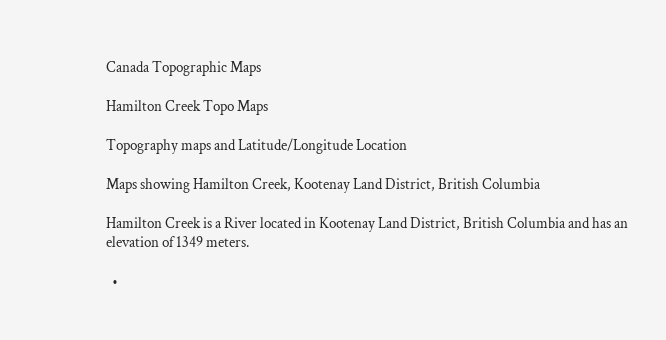Canada Topographic Maps

Hamilton Creek Topo Maps

Topography maps and Latitude/Longitude Location

Maps showing Hamilton Creek, Kootenay Land District, British Columbia

Hamilton Creek is a River located in Kootenay Land District, British Columbia and has an elevation of 1349 meters.

  •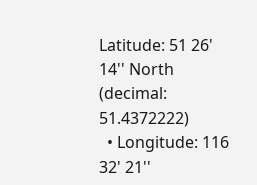Latitude: 51 26' 14'' North   (decimal: 51.4372222)
  • Longitude: 116 32' 21''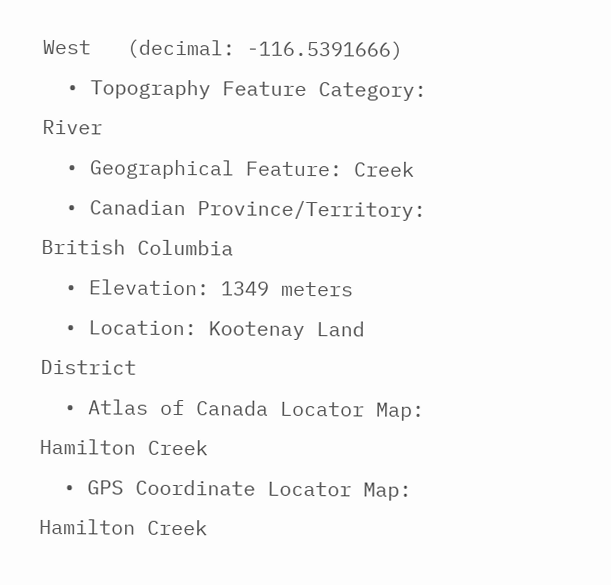West   (decimal: -116.5391666)
  • Topography Feature Category: River
  • Geographical Feature: Creek
  • Canadian Province/Territory: British Columbia
  • Elevation: 1349 meters
  • Location: Kootenay Land District
  • Atlas of Canada Locator Map: Hamilton Creek
  • GPS Coordinate Locator Map: Hamilton Creek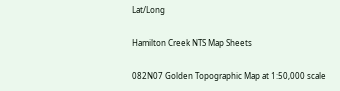Lat/Long

Hamilton Creek NTS Map Sheets

082N07 Golden Topographic Map at 1:50,000 scale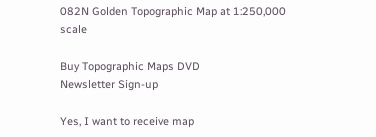082N Golden Topographic Map at 1:250,000 scale

Buy Topographic Maps DVD
Newsletter Sign-up

Yes, I want to receive map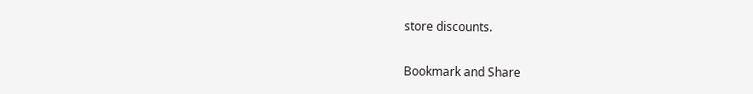store discounts.

Bookmark and Share